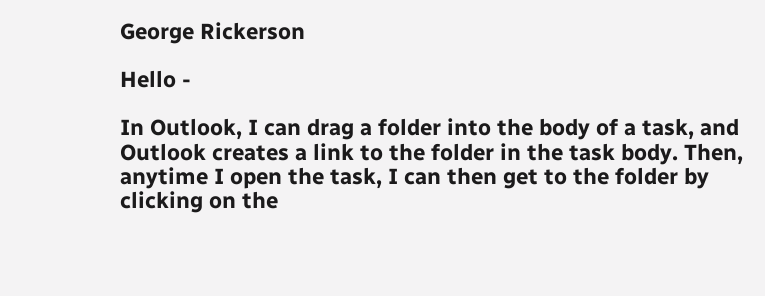George Rickerson

Hello -

In Outlook, I can drag a folder into the body of a task, and Outlook creates a link to the folder in the task body. Then, anytime I open the task, I can then get to the folder by clicking on the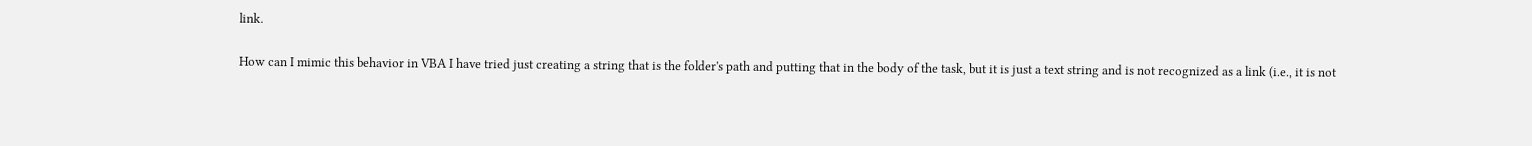link.

How can I mimic this behavior in VBA I have tried just creating a string that is the folder's path and putting that in the body of the task, but it is just a text string and is not recognized as a link (i.e., it is not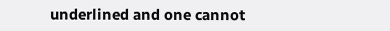underlined and one cannot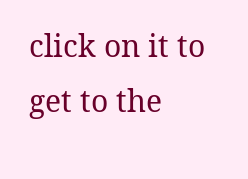click on it to get to the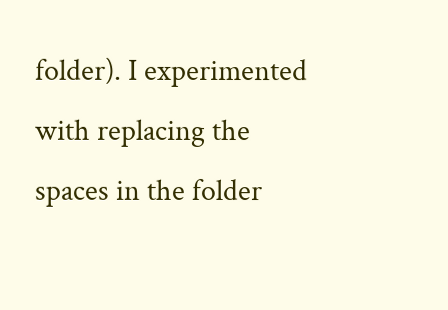folder). I experimented with replacing the spaces in the folder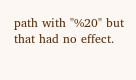path with "%20" but that had no effect.